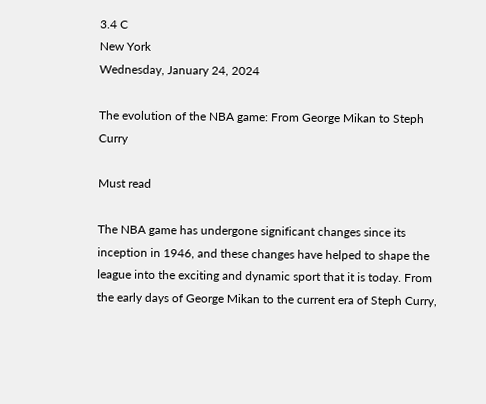3.4 C
New York
Wednesday, January 24, 2024

The evolution of the NBA game: From George Mikan to Steph Curry

Must read

The NBA game has undergone significant changes since its inception in 1946, and these changes have helped to shape the league into the exciting and dynamic sport that it is today. From the early days of George Mikan to the current era of Steph Curry,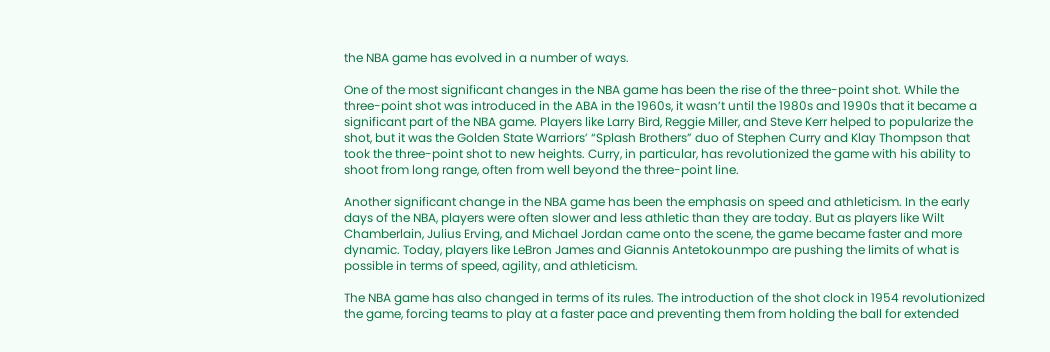the NBA game has evolved in a number of ways.

One of the most significant changes in the NBA game has been the rise of the three-point shot. While the three-point shot was introduced in the ABA in the 1960s, it wasn’t until the 1980s and 1990s that it became a significant part of the NBA game. Players like Larry Bird, Reggie Miller, and Steve Kerr helped to popularize the shot, but it was the Golden State Warriors’ “Splash Brothers” duo of Stephen Curry and Klay Thompson that took the three-point shot to new heights. Curry, in particular, has revolutionized the game with his ability to shoot from long range, often from well beyond the three-point line.

Another significant change in the NBA game has been the emphasis on speed and athleticism. In the early days of the NBA, players were often slower and less athletic than they are today. But as players like Wilt Chamberlain, Julius Erving, and Michael Jordan came onto the scene, the game became faster and more dynamic. Today, players like LeBron James and Giannis Antetokounmpo are pushing the limits of what is possible in terms of speed, agility, and athleticism.

The NBA game has also changed in terms of its rules. The introduction of the shot clock in 1954 revolutionized the game, forcing teams to play at a faster pace and preventing them from holding the ball for extended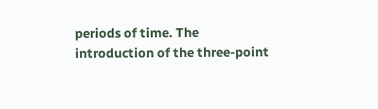periods of time. The introduction of the three-point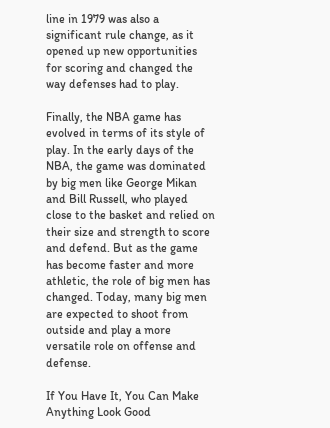line in 1979 was also a significant rule change, as it opened up new opportunities for scoring and changed the way defenses had to play.

Finally, the NBA game has evolved in terms of its style of play. In the early days of the NBA, the game was dominated by big men like George Mikan and Bill Russell, who played close to the basket and relied on their size and strength to score and defend. But as the game has become faster and more athletic, the role of big men has changed. Today, many big men are expected to shoot from outside and play a more versatile role on offense and defense.

If You Have It, You Can Make Anything Look Good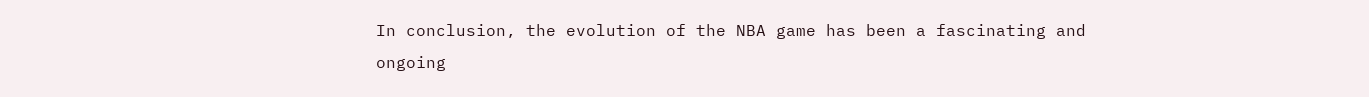In conclusion, the evolution of the NBA game has been a fascinating and ongoing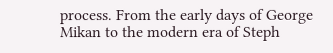process. From the early days of George Mikan to the modern era of Steph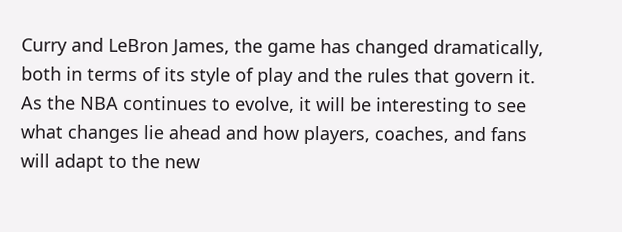Curry and LeBron James, the game has changed dramatically, both in terms of its style of play and the rules that govern it. As the NBA continues to evolve, it will be interesting to see what changes lie ahead and how players, coaches, and fans will adapt to the new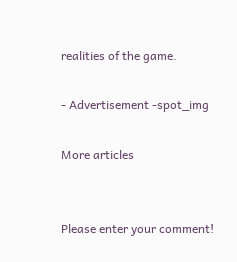realities of the game.

- Advertisement -spot_img

More articles


Please enter your comment!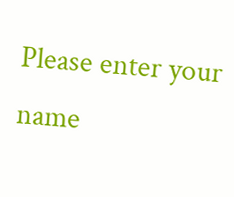Please enter your name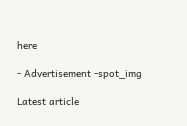here

- Advertisement -spot_img

Latest article